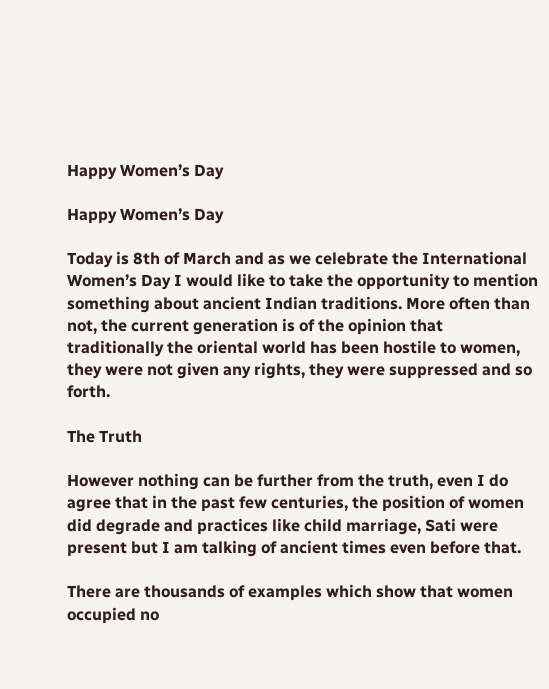Happy Women’s Day

Happy Women’s Day

Today is 8th of March and as we celebrate the International Women’s Day I would like to take the opportunity to mention something about ancient Indian traditions. More often than not, the current generation is of the opinion that traditionally the oriental world has been hostile to women, they were not given any rights, they were suppressed and so forth.

The Truth

However nothing can be further from the truth, even I do agree that in the past few centuries, the position of women did degrade and practices like child marriage, Sati were present but I am talking of ancient times even before that.

There are thousands of examples which show that women occupied no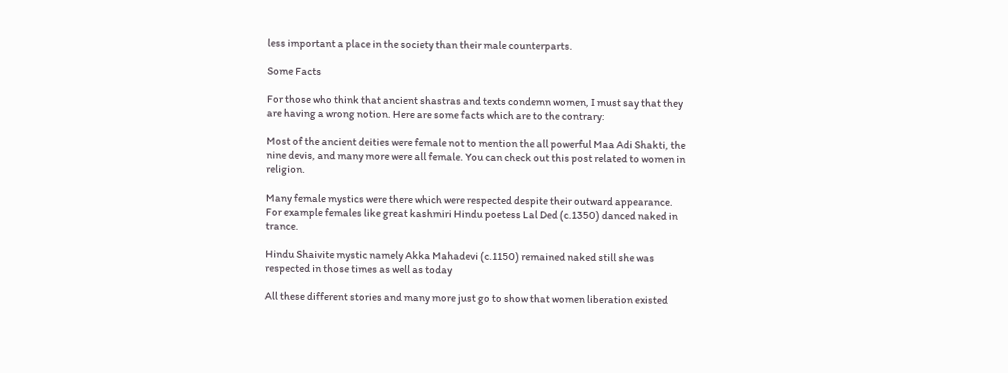less important a place in the society than their male counterparts.

Some Facts

For those who think that ancient shastras and texts condemn women, I must say that they are having a wrong notion. Here are some facts which are to the contrary:

Most of the ancient deities were female not to mention the all powerful Maa Adi Shakti, the nine devis, and many more were all female. You can check out this post related to women in religion.

Many female mystics were there which were respected despite their outward appearance. For example females like great kashmiri Hindu poetess Lal Ded (c.1350) danced naked in trance.

Hindu Shaivite mystic namely Akka Mahadevi (c.1150) remained naked still she was respected in those times as well as today

All these different stories and many more just go to show that women liberation existed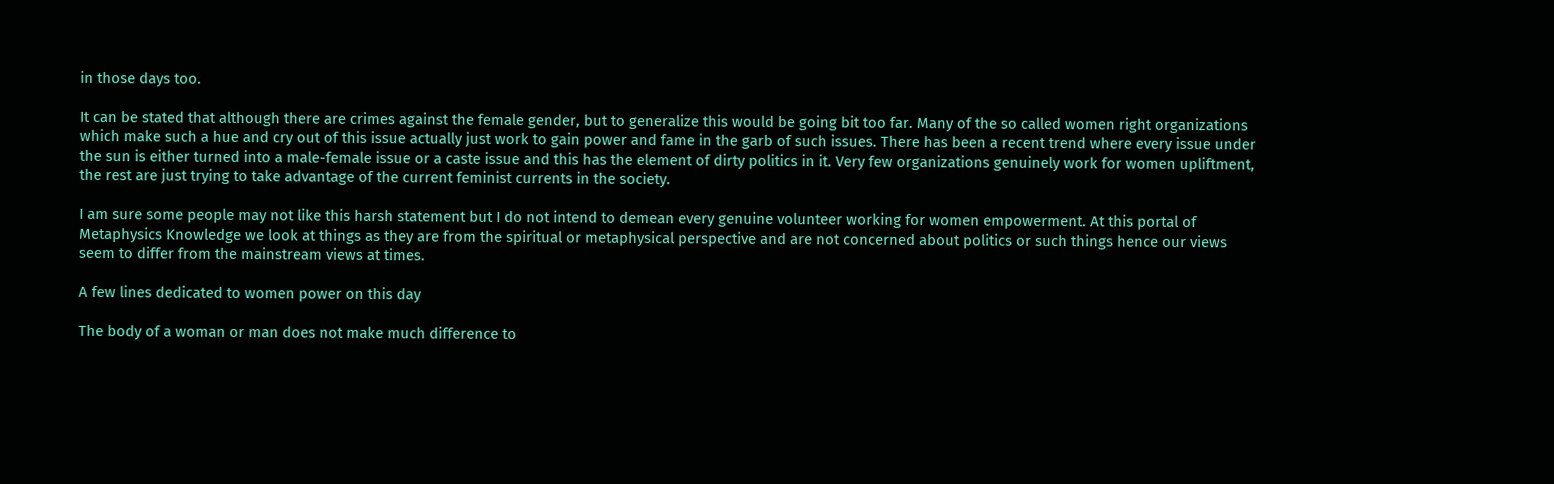in those days too.

It can be stated that although there are crimes against the female gender, but to generalize this would be going bit too far. Many of the so called women right organizations which make such a hue and cry out of this issue actually just work to gain power and fame in the garb of such issues. There has been a recent trend where every issue under the sun is either turned into a male-female issue or a caste issue and this has the element of dirty politics in it. Very few organizations genuinely work for women upliftment, the rest are just trying to take advantage of the current feminist currents in the society.

I am sure some people may not like this harsh statement but I do not intend to demean every genuine volunteer working for women empowerment. At this portal of Metaphysics Knowledge we look at things as they are from the spiritual or metaphysical perspective and are not concerned about politics or such things hence our views seem to differ from the mainstream views at times.

A few lines dedicated to women power on this day

The body of a woman or man does not make much difference to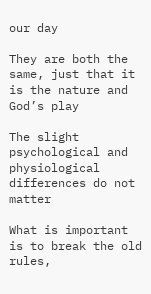our day

They are both the same, just that it is the nature and God’s play

The slight psychological and physiological differences do not matter

What is important is to break the old rules,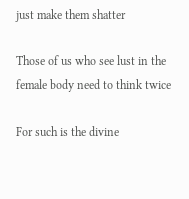just make them shatter

Those of us who see lust in the female body need to think twice

For such is the divine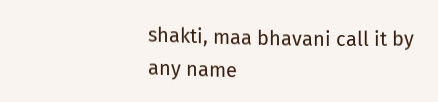shakti, maa bhavani call it by any name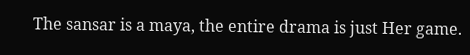The sansar is a maya, the entire drama is just Her game.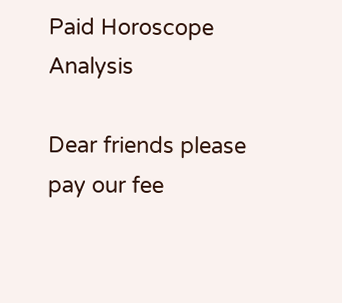Paid Horoscope Analysis

Dear friends please pay our fee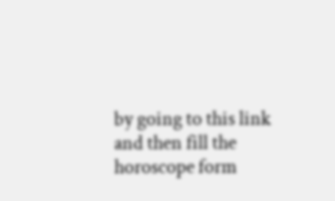by going to this link and then fill the horoscope form